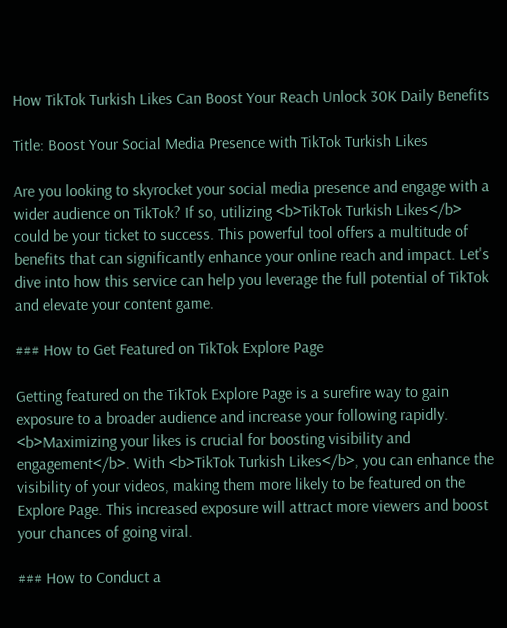How TikTok Turkish Likes Can Boost Your Reach Unlock 30K Daily Benefits

Title: Boost Your Social Media Presence with TikTok Turkish Likes

Are you looking to skyrocket your social media presence and engage with a wider audience on TikTok? If so, utilizing <b>TikTok Turkish Likes</b> could be your ticket to success. This powerful tool offers a multitude of benefits that can significantly enhance your online reach and impact. Let's dive into how this service can help you leverage the full potential of TikTok and elevate your content game.

### How to Get Featured on TikTok Explore Page

Getting featured on the TikTok Explore Page is a surefire way to gain exposure to a broader audience and increase your following rapidly. <b>Maximizing your likes is crucial for boosting visibility and engagement</b>. With <b>TikTok Turkish Likes</b>, you can enhance the visibility of your videos, making them more likely to be featured on the Explore Page. This increased exposure will attract more viewers and boost your chances of going viral.

### How to Conduct a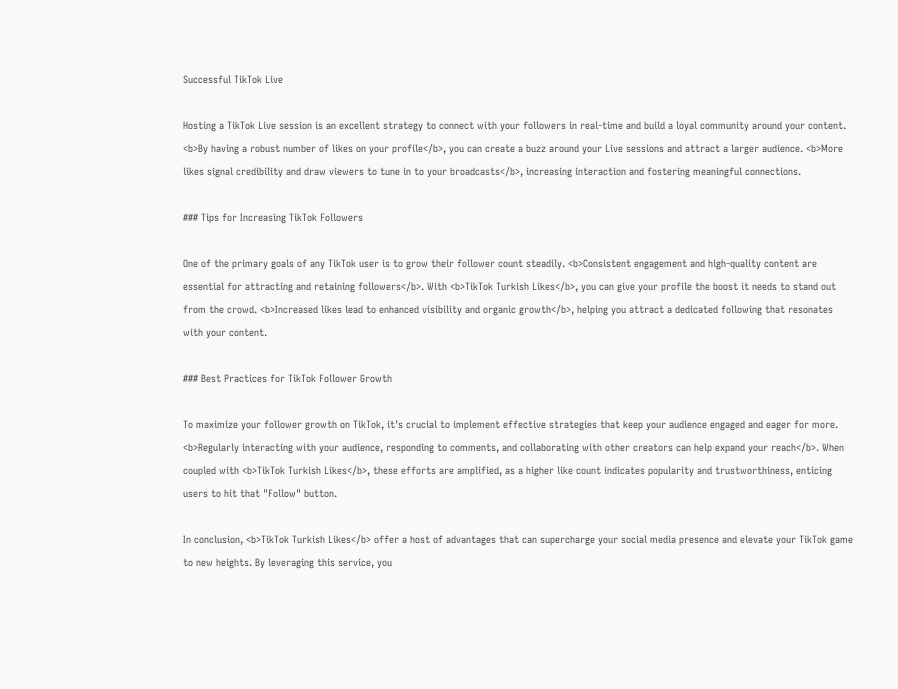Successful TikTok Live

Hosting a TikTok Live session is an excellent strategy to connect with your followers in real-time and build a loyal community around your content. <b>By having a robust number of likes on your profile</b>, you can create a buzz around your Live sessions and attract a larger audience. <b>More likes signal credibility and draw viewers to tune in to your broadcasts</b>, increasing interaction and fostering meaningful connections.

### Tips for Increasing TikTok Followers

One of the primary goals of any TikTok user is to grow their follower count steadily. <b>Consistent engagement and high-quality content are essential for attracting and retaining followers</b>. With <b>TikTok Turkish Likes</b>, you can give your profile the boost it needs to stand out from the crowd. <b>Increased likes lead to enhanced visibility and organic growth</b>, helping you attract a dedicated following that resonates with your content.

### Best Practices for TikTok Follower Growth

To maximize your follower growth on TikTok, it's crucial to implement effective strategies that keep your audience engaged and eager for more. <b>Regularly interacting with your audience, responding to comments, and collaborating with other creators can help expand your reach</b>. When coupled with <b>TikTok Turkish Likes</b>, these efforts are amplified, as a higher like count indicates popularity and trustworthiness, enticing users to hit that "Follow" button.

In conclusion, <b>TikTok Turkish Likes</b> offer a host of advantages that can supercharge your social media presence and elevate your TikTok game to new heights. By leveraging this service, you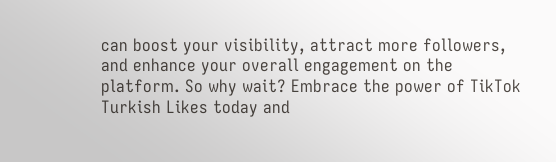can boost your visibility, attract more followers, and enhance your overall engagement on the platform. So why wait? Embrace the power of TikTok Turkish Likes today and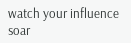watch your influence soar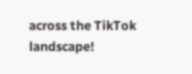across the TikTok landscape!